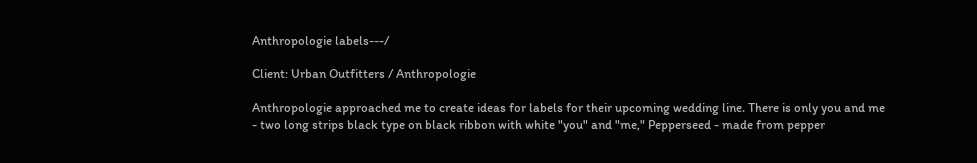Anthropologie labels---/

Client: Urban Outfitters / Anthropologie

Anthropologie approached me to create ideas for labels for their upcoming wedding line. There is only you and me - two long strips black type on black ribbon with white "you" and "me," Pepperseed - made from pepper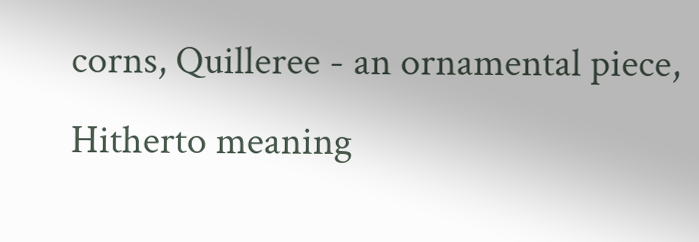corns, Quilleree - an ornamental piece, Hitherto meaning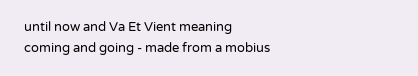until now and Va Et Vient meaning coming and going - made from a mobius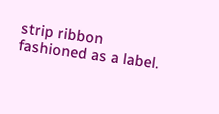strip ribbon fashioned as a label.